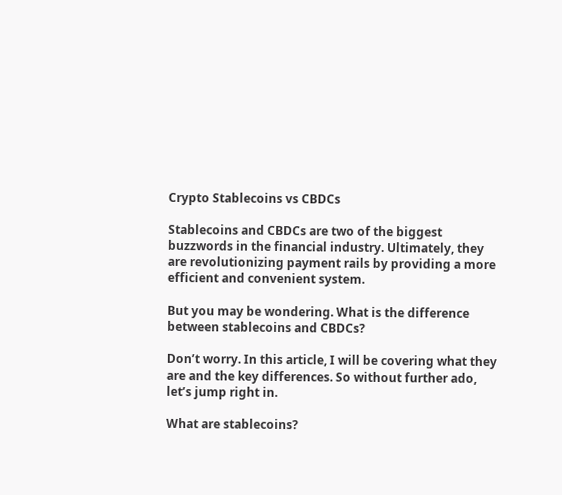Crypto Stablecoins vs CBDCs

Stablecoins and CBDCs are two of the biggest buzzwords in the financial industry. Ultimately, they are revolutionizing payment rails by providing a more efficient and convenient system.

But you may be wondering. What is the difference between stablecoins and CBDCs?

Don’t worry. In this article, I will be covering what they are and the key differences. So without further ado, let’s jump right in.

What are stablecoins?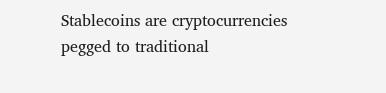Stablecoins are cryptocurrencies pegged to traditional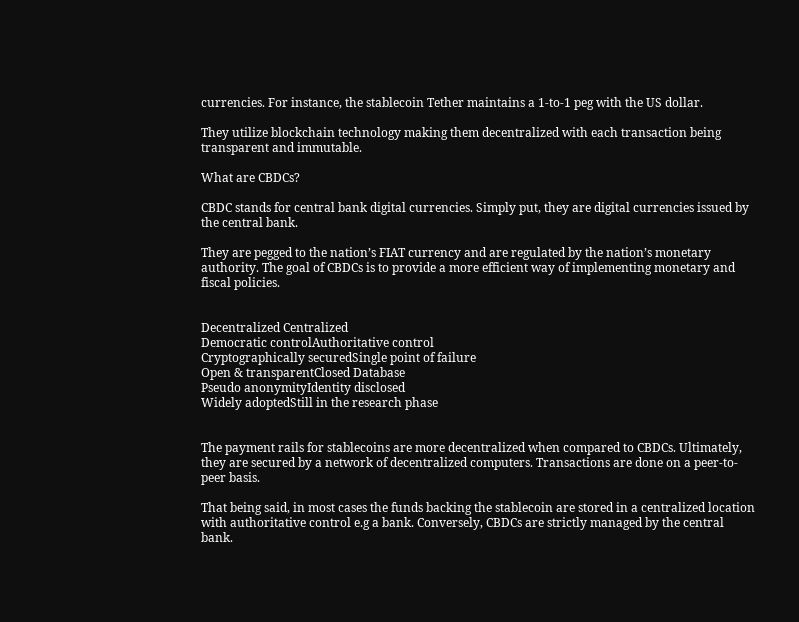currencies. For instance, the stablecoin Tether maintains a 1-to-1 peg with the US dollar.

They utilize blockchain technology making them decentralized with each transaction being transparent and immutable.

What are CBDCs?

CBDC stands for central bank digital currencies. Simply put, they are digital currencies issued by the central bank.

They are pegged to the nation’s FIAT currency and are regulated by the nation’s monetary authority. The goal of CBDCs is to provide a more efficient way of implementing monetary and fiscal policies.


Decentralized Centralized
Democratic controlAuthoritative control
Cryptographically securedSingle point of failure
Open & transparentClosed Database
Pseudo anonymityIdentity disclosed
Widely adoptedStill in the research phase


The payment rails for stablecoins are more decentralized when compared to CBDCs. Ultimately, they are secured by a network of decentralized computers. Transactions are done on a peer-to-peer basis.

That being said, in most cases the funds backing the stablecoin are stored in a centralized location with authoritative control e.g a bank. Conversely, CBDCs are strictly managed by the central bank.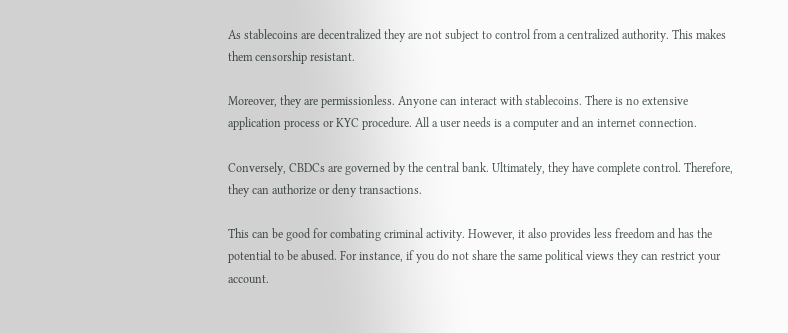As stablecoins are decentralized they are not subject to control from a centralized authority. This makes them censorship resistant.

Moreover, they are permissionless. Anyone can interact with stablecoins. There is no extensive application process or KYC procedure. All a user needs is a computer and an internet connection.

Conversely, CBDCs are governed by the central bank. Ultimately, they have complete control. Therefore, they can authorize or deny transactions.

This can be good for combating criminal activity. However, it also provides less freedom and has the potential to be abused. For instance, if you do not share the same political views they can restrict your account.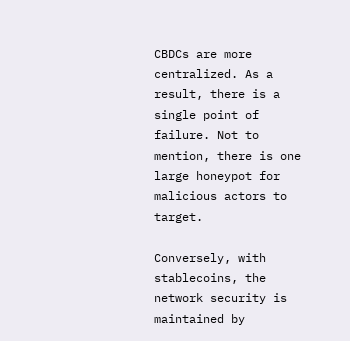CBDCs are more centralized. As a result, there is a single point of failure. Not to mention, there is one large honeypot for malicious actors to target.

Conversely, with stablecoins, the network security is maintained by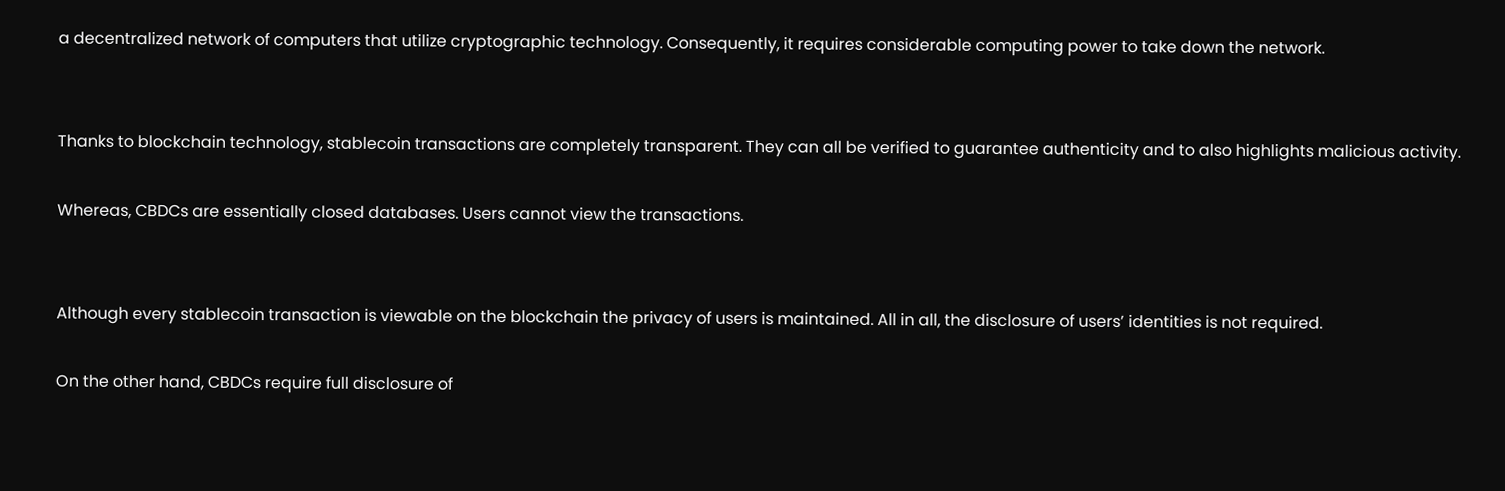a decentralized network of computers that utilize cryptographic technology. Consequently, it requires considerable computing power to take down the network.


Thanks to blockchain technology, stablecoin transactions are completely transparent. They can all be verified to guarantee authenticity and to also highlights malicious activity.

Whereas, CBDCs are essentially closed databases. Users cannot view the transactions.


Although every stablecoin transaction is viewable on the blockchain the privacy of users is maintained. All in all, the disclosure of users’ identities is not required.

On the other hand, CBDCs require full disclosure of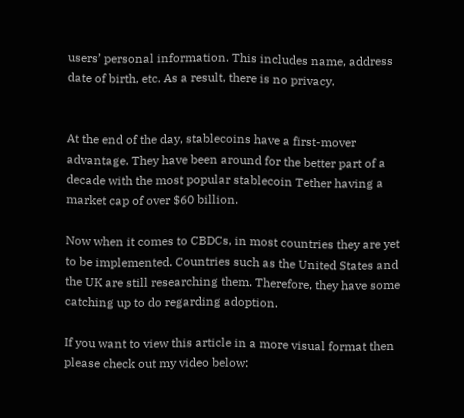users’ personal information. This includes name, address date of birth, etc. As a result, there is no privacy.


At the end of the day, stablecoins have a first-mover advantage. They have been around for the better part of a decade with the most popular stablecoin Tether having a market cap of over $60 billion.

Now when it comes to CBDCs, in most countries they are yet to be implemented. Countries such as the United States and the UK are still researching them. Therefore, they have some catching up to do regarding adoption.

If you want to view this article in a more visual format then please check out my video below: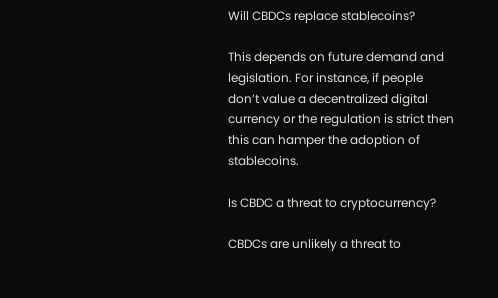Will CBDCs replace stablecoins?

This depends on future demand and legislation. For instance, if people don’t value a decentralized digital currency or the regulation is strict then this can hamper the adoption of stablecoins.

Is CBDC a threat to cryptocurrency?

CBDCs are unlikely a threat to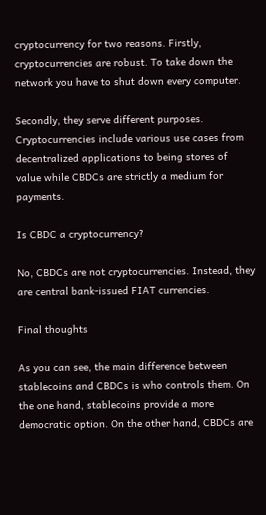cryptocurrency for two reasons. Firstly, cryptocurrencies are robust. To take down the network you have to shut down every computer.

Secondly, they serve different purposes. Cryptocurrencies include various use cases from decentralized applications to being stores of value while CBDCs are strictly a medium for payments.

Is CBDC a cryptocurrency?

No, CBDCs are not cryptocurrencies. Instead, they are central bank-issued FIAT currencies.

Final thoughts

As you can see, the main difference between stablecoins and CBDCs is who controls them. On the one hand, stablecoins provide a more democratic option. On the other hand, CBDCs are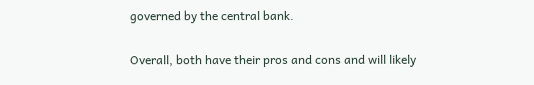governed by the central bank.

Overall, both have their pros and cons and will likely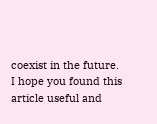coexist in the future. I hope you found this article useful and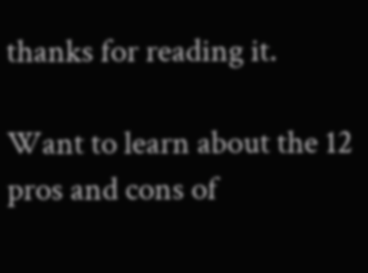thanks for reading it.

Want to learn about the 12 pros and cons of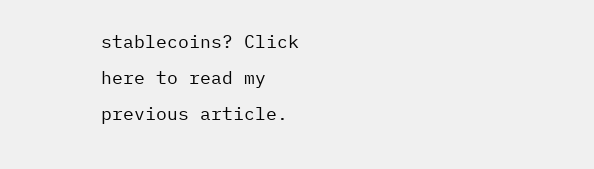stablecoins? Click here to read my previous article.